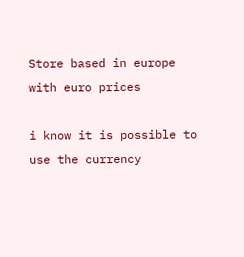Store based in europe with euro prices

i know it is possible to use the currency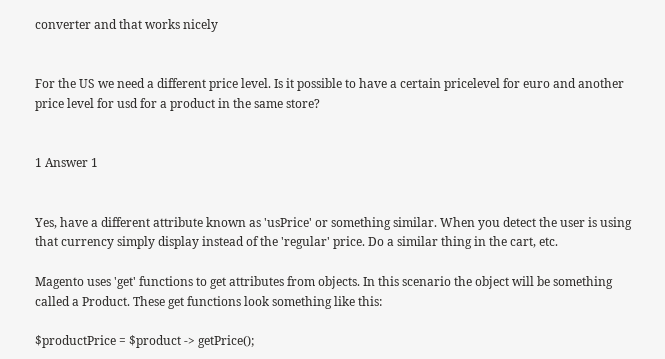converter and that works nicely


For the US we need a different price level. Is it possible to have a certain pricelevel for euro and another price level for usd for a product in the same store?


1 Answer 1


Yes, have a different attribute known as 'usPrice' or something similar. When you detect the user is using that currency simply display instead of the 'regular' price. Do a similar thing in the cart, etc.

Magento uses 'get' functions to get attributes from objects. In this scenario the object will be something called a Product. These get functions look something like this:

$productPrice = $product -> getPrice();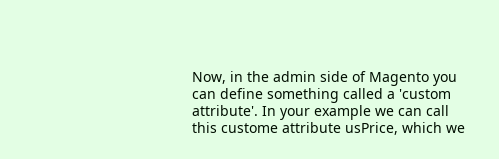Now, in the admin side of Magento you can define something called a 'custom attribute'. In your example we can call this custome attribute usPrice, which we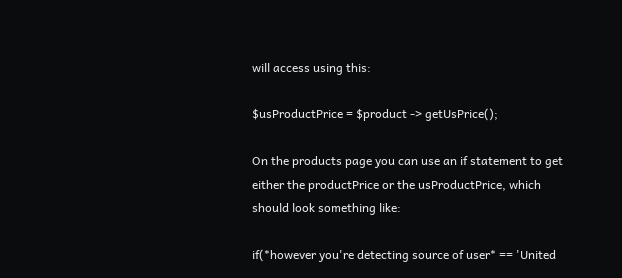will access using this:

$usProductPrice = $product -> getUsPrice();

On the products page you can use an if statement to get either the productPrice or the usProductPrice, which should look something like:

if(*however you're detecting source of user* == 'United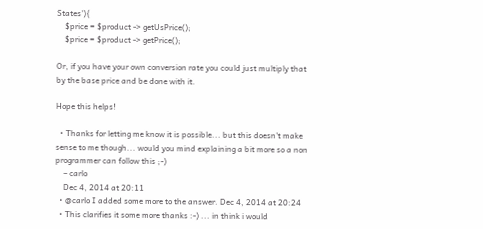States'){
    $price = $product -> getUsPrice();
    $price = $product -> getPrice();

Or, if you have your own conversion rate you could just multiply that by the base price and be done with it.

Hope this helps!

  • Thanks for letting me know it is possible... but this doesn't make sense to me though... would you mind explaining a bit more so a non programmer can follow this ;-)
    – carlo
    Dec 4, 2014 at 20:11
  • @carlo I added some more to the answer. Dec 4, 2014 at 20:24
  • This clarifies it some more thanks :-) ... in think i would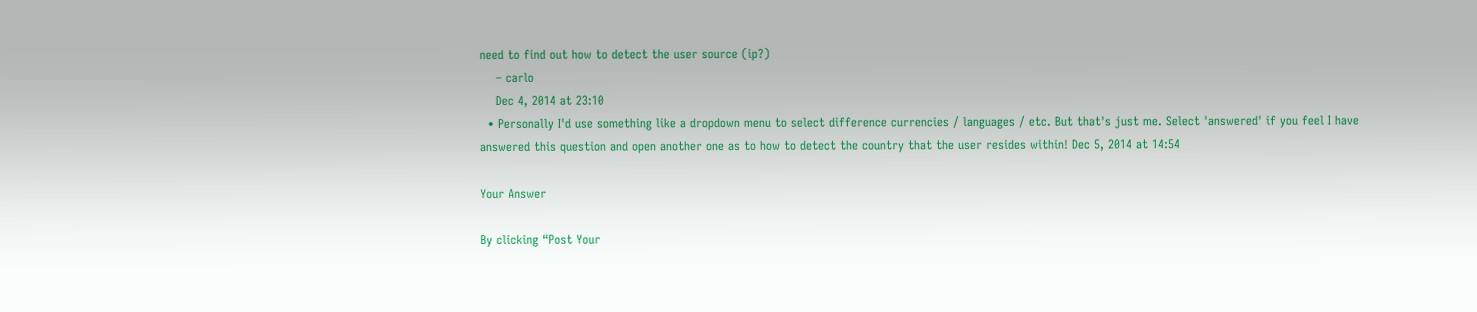need to find out how to detect the user source (ip?)
    – carlo
    Dec 4, 2014 at 23:10
  • Personally I'd use something like a dropdown menu to select difference currencies / languages / etc. But that's just me. Select 'answered' if you feel I have answered this question and open another one as to how to detect the country that the user resides within! Dec 5, 2014 at 14:54

Your Answer

By clicking “Post Your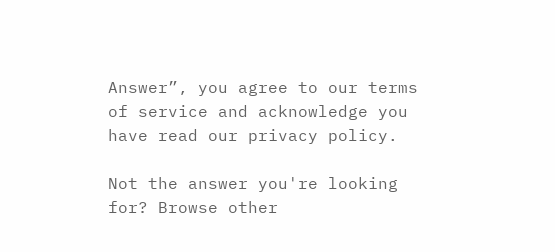Answer”, you agree to our terms of service and acknowledge you have read our privacy policy.

Not the answer you're looking for? Browse other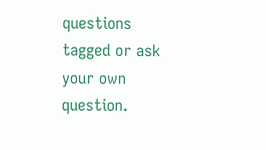questions tagged or ask your own question.